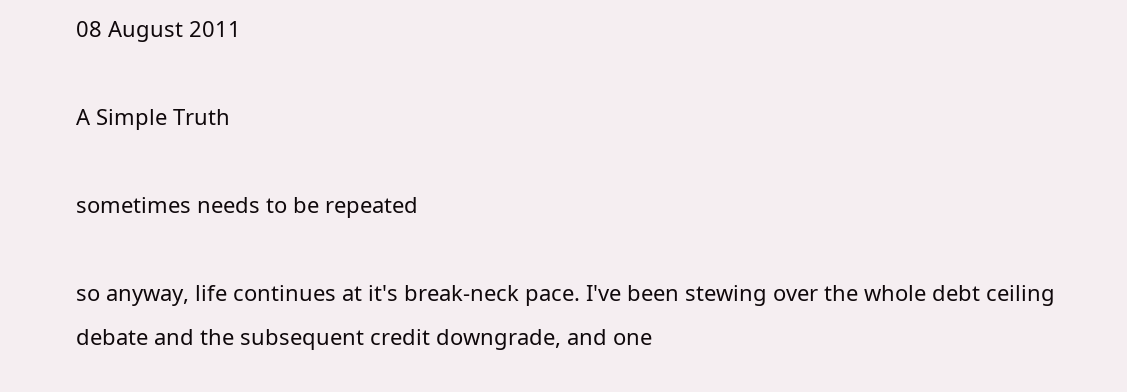08 August 2011

A Simple Truth

sometimes needs to be repeated

so anyway, life continues at it's break-neck pace. I've been stewing over the whole debt ceiling debate and the subsequent credit downgrade, and one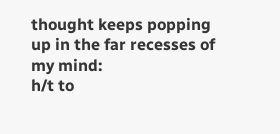thought keeps popping up in the far recesses of my mind:
h/t to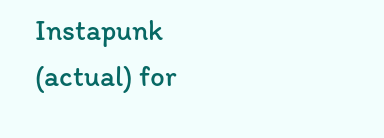Instapunk (actual) for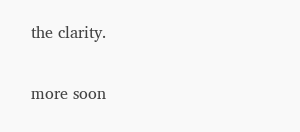the clarity.

more soon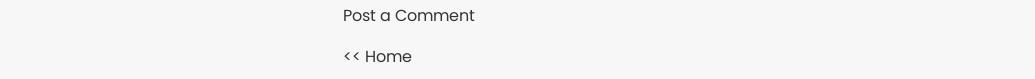Post a Comment

<< Home